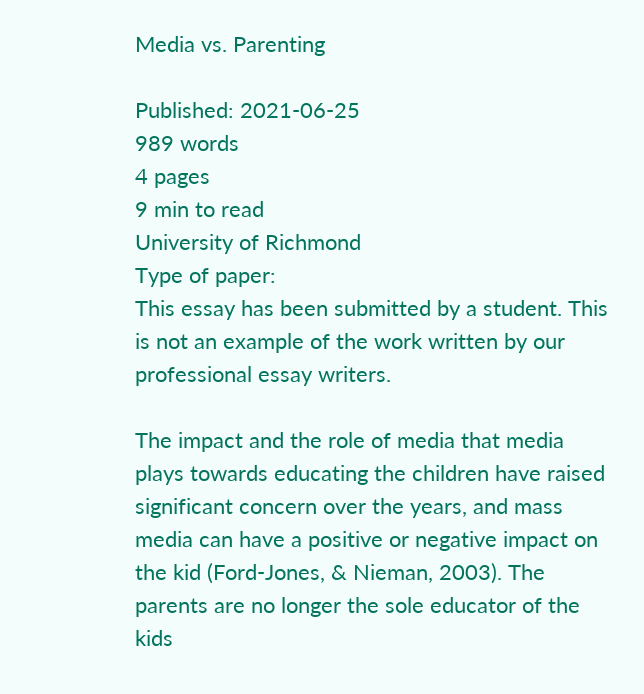Media vs. Parenting

Published: 2021-06-25
989 words
4 pages
9 min to read
University of Richmond
Type of paper:
This essay has been submitted by a student. This is not an example of the work written by our professional essay writers.

The impact and the role of media that media plays towards educating the children have raised significant concern over the years, and mass media can have a positive or negative impact on the kid (Ford-Jones, & Nieman, 2003). The parents are no longer the sole educator of the kids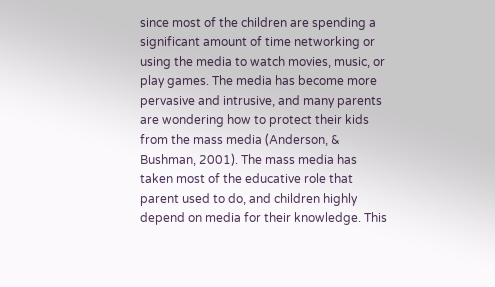since most of the children are spending a significant amount of time networking or using the media to watch movies, music, or play games. The media has become more pervasive and intrusive, and many parents are wondering how to protect their kids from the mass media (Anderson, & Bushman, 2001). The mass media has taken most of the educative role that parent used to do, and children highly depend on media for their knowledge. This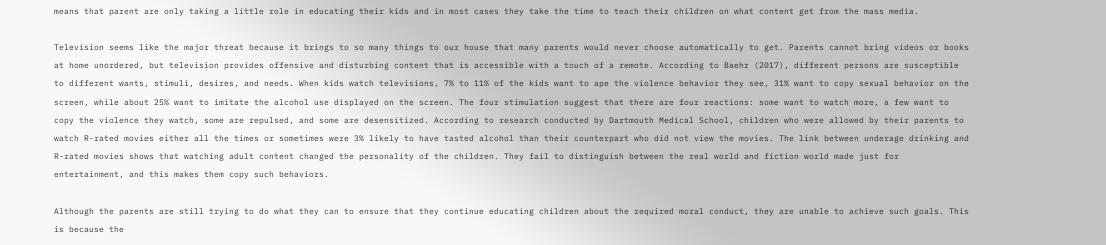means that parent are only taking a little role in educating their kids and in most cases they take the time to teach their children on what content get from the mass media.

Television seems like the major threat because it brings to so many things to our house that many parents would never choose automatically to get. Parents cannot bring videos or books at home unordered, but television provides offensive and disturbing content that is accessible with a touch of a remote. According to Baehr (2017), different persons are susceptible to different wants, stimuli, desires, and needs. When kids watch televisions, 7% to 11% of the kids want to ape the violence behavior they see, 31% want to copy sexual behavior on the screen, while about 25% want to imitate the alcohol use displayed on the screen. The four stimulation suggest that there are four reactions: some want to watch more, a few want to copy the violence they watch, some are repulsed, and some are desensitized. According to research conducted by Dartmouth Medical School, children who were allowed by their parents to watch R-rated movies either all the times or sometimes were 3% likely to have tasted alcohol than their counterpart who did not view the movies. The link between underage drinking and R-rated movies shows that watching adult content changed the personality of the children. They fail to distinguish between the real world and fiction world made just for entertainment, and this makes them copy such behaviors.

Although the parents are still trying to do what they can to ensure that they continue educating children about the required moral conduct, they are unable to achieve such goals. This is because the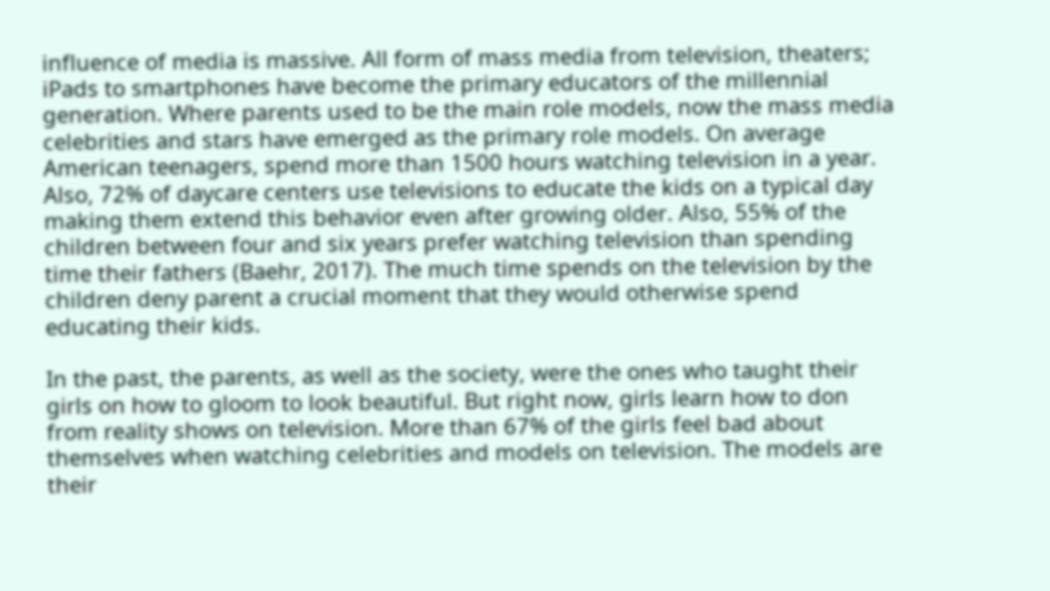influence of media is massive. All form of mass media from television, theaters; iPads to smartphones have become the primary educators of the millennial generation. Where parents used to be the main role models, now the mass media celebrities and stars have emerged as the primary role models. On average American teenagers, spend more than 1500 hours watching television in a year. Also, 72% of daycare centers use televisions to educate the kids on a typical day making them extend this behavior even after growing older. Also, 55% of the children between four and six years prefer watching television than spending time their fathers (Baehr, 2017). The much time spends on the television by the children deny parent a crucial moment that they would otherwise spend educating their kids.

In the past, the parents, as well as the society, were the ones who taught their girls on how to gloom to look beautiful. But right now, girls learn how to don from reality shows on television. More than 67% of the girls feel bad about themselves when watching celebrities and models on television. The models are their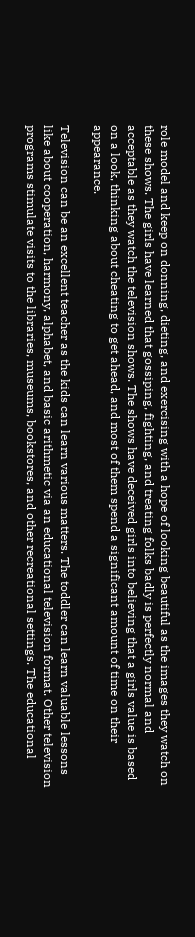role model and keep on donning, dieting, and exercising with a hope of looking beautiful as the images they watch on these shows. The girls have learned that gossiping, fighting, and treating folks badly is perfectly normal and acceptable as they watch the television shows. The shows have deceived girls into believing that a girls value is based on a look, thinking about cheating to get ahead, and most of them spend a significant amount of time on their appearance.

Television can be an excellent teacher as the kids can learn various matters. The toddler can learn valuable lessons like about cooperation, harmony, alphabet, and basic arithmetic via an educational television format. Other television programs stimulate visits to the libraries, museums, bookstores, and other recreational settings. The educational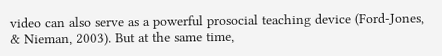video can also serve as a powerful prosocial teaching device (Ford-Jones, & Nieman, 2003). But at the same time,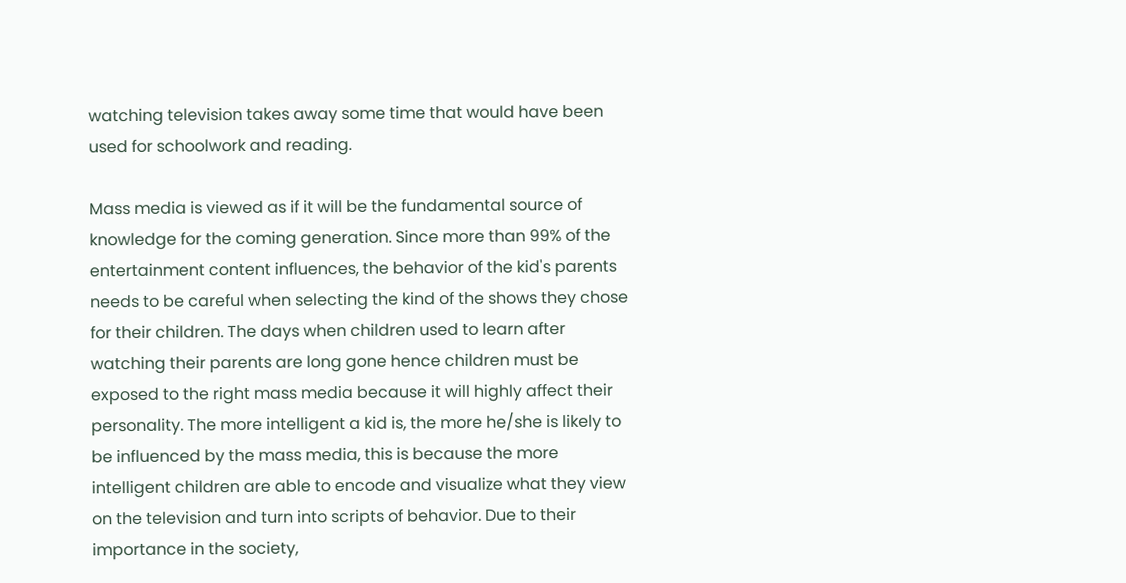watching television takes away some time that would have been used for schoolwork and reading.

Mass media is viewed as if it will be the fundamental source of knowledge for the coming generation. Since more than 99% of the entertainment content influences, the behavior of the kid's parents needs to be careful when selecting the kind of the shows they chose for their children. The days when children used to learn after watching their parents are long gone hence children must be exposed to the right mass media because it will highly affect their personality. The more intelligent a kid is, the more he/she is likely to be influenced by the mass media, this is because the more intelligent children are able to encode and visualize what they view on the television and turn into scripts of behavior. Due to their importance in the society,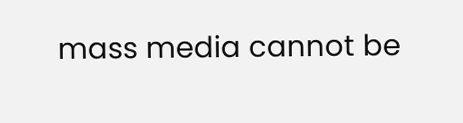mass media cannot be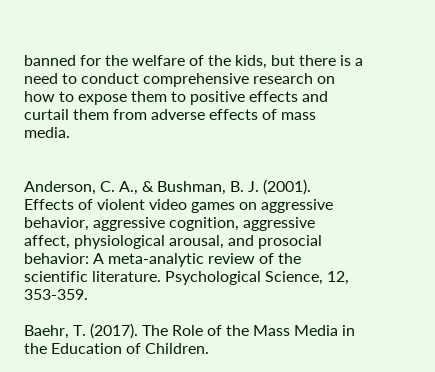banned for the welfare of the kids, but there is a need to conduct comprehensive research on how to expose them to positive effects and curtail them from adverse effects of mass media.


Anderson, C. A., & Bushman, B. J. (2001). Effects of violent video games on aggressive behavior, aggressive cognition, aggressive affect, physiological arousal, and prosocial behavior: A meta-analytic review of the scientific literature. Psychological Science, 12, 353-359.

Baehr, T. (2017). The Role of the Mass Media in the Education of Children.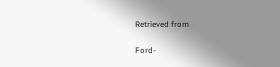Retrieved from

Ford-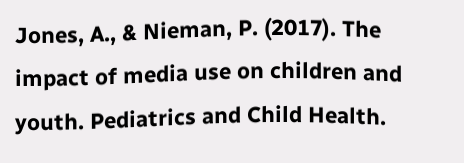Jones, A., & Nieman, P. (2017). The impact of media use on children and youth. Pediatrics and Child Health.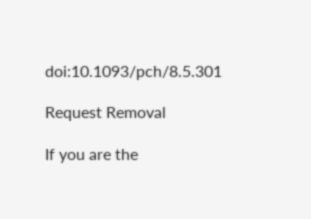doi:10.1093/pch/8.5.301

Request Removal

If you are the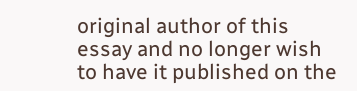original author of this essay and no longer wish to have it published on the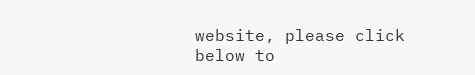website, please click below to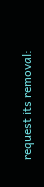request its removal: